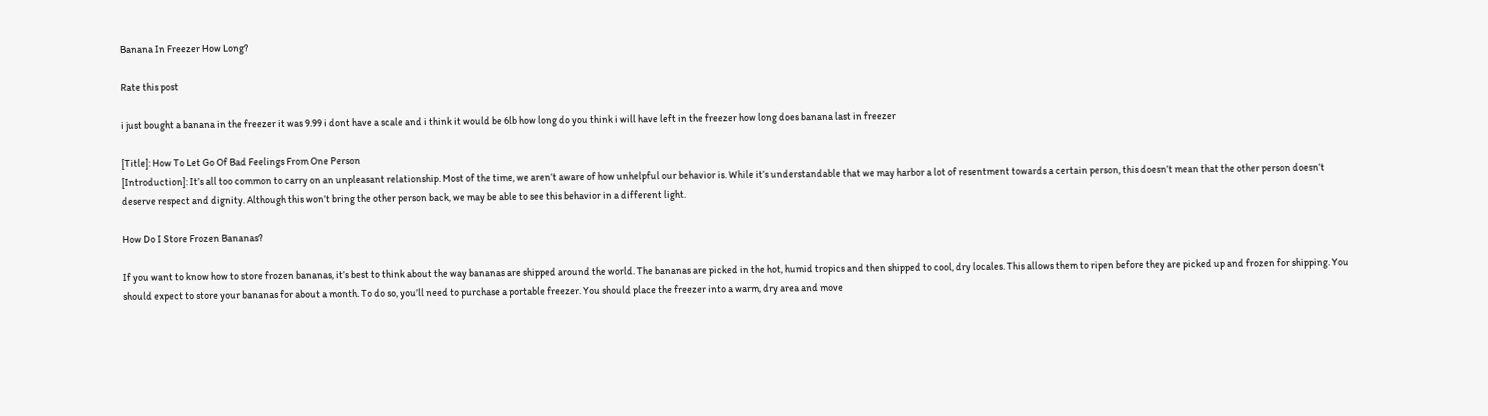Banana In Freezer How Long?

Rate this post

i just bought a banana in the freezer it was 9.99 i dont have a scale and i think it would be 6lb how long do you think i will have left in the freezer how long does banana last in freezer

[Title]: How To Let Go Of Bad Feelings From One Person
[Introduction]: It’s all too common to carry on an unpleasant relationship. Most of the time, we aren’t aware of how unhelpful our behavior is. While it’s understandable that we may harbor a lot of resentment towards a certain person, this doesn’t mean that the other person doesn’t deserve respect and dignity. Although this won’t bring the other person back, we may be able to see this behavior in a different light.

How Do I Store Frozen Bananas?

If you want to know how to store frozen bananas, it’s best to think about the way bananas are shipped around the world. The bananas are picked in the hot, humid tropics and then shipped to cool, dry locales. This allows them to ripen before they are picked up and frozen for shipping. You should expect to store your bananas for about a month. To do so, you’ll need to purchase a portable freezer. You should place the freezer into a warm, dry area and move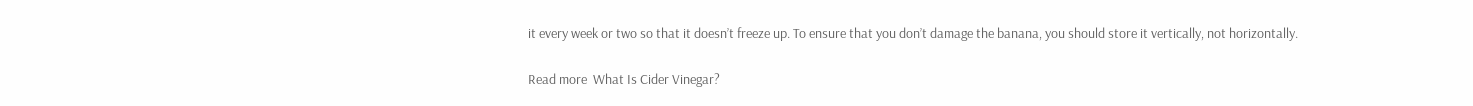it every week or two so that it doesn’t freeze up. To ensure that you don’t damage the banana, you should store it vertically, not horizontally.

Read more  What Is Cider Vinegar?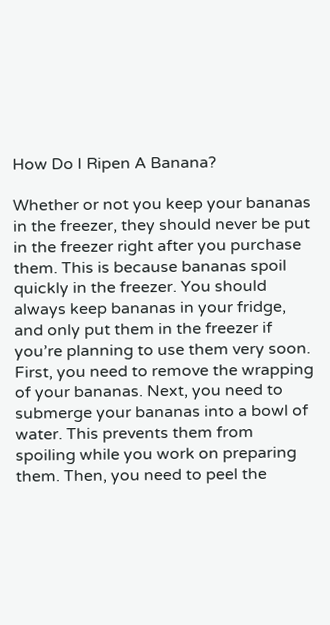How Do I Ripen A Banana?

Whether or not you keep your bananas in the freezer, they should never be put in the freezer right after you purchase them. This is because bananas spoil quickly in the freezer. You should always keep bananas in your fridge, and only put them in the freezer if you’re planning to use them very soon. First, you need to remove the wrapping of your bananas. Next, you need to submerge your bananas into a bowl of water. This prevents them from spoiling while you work on preparing them. Then, you need to peel the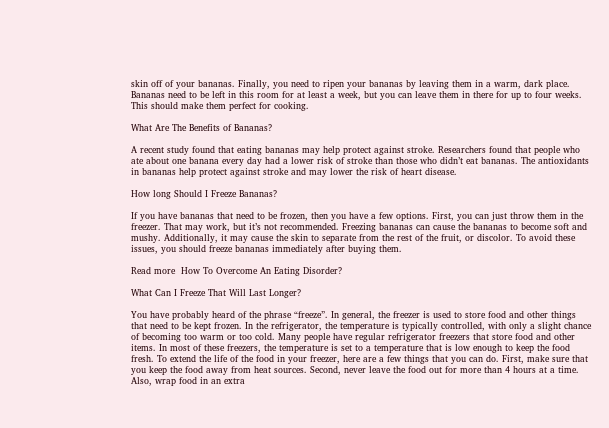skin off of your bananas. Finally, you need to ripen your bananas by leaving them in a warm, dark place. Bananas need to be left in this room for at least a week, but you can leave them in there for up to four weeks. This should make them perfect for cooking.

What Are The Benefits of Bananas?

A recent study found that eating bananas may help protect against stroke. Researchers found that people who ate about one banana every day had a lower risk of stroke than those who didn’t eat bananas. The antioxidants in bananas help protect against stroke and may lower the risk of heart disease.

How long Should I Freeze Bananas?

If you have bananas that need to be frozen, then you have a few options. First, you can just throw them in the freezer. That may work, but it’s not recommended. Freezing bananas can cause the bananas to become soft and mushy. Additionally, it may cause the skin to separate from the rest of the fruit, or discolor. To avoid these issues, you should freeze bananas immediately after buying them.

Read more  How To Overcome An Eating Disorder?

What Can I Freeze That Will Last Longer?

You have probably heard of the phrase “freeze”. In general, the freezer is used to store food and other things that need to be kept frozen. In the refrigerator, the temperature is typically controlled, with only a slight chance of becoming too warm or too cold. Many people have regular refrigerator freezers that store food and other items. In most of these freezers, the temperature is set to a temperature that is low enough to keep the food fresh. To extend the life of the food in your freezer, here are a few things that you can do. First, make sure that you keep the food away from heat sources. Second, never leave the food out for more than 4 hours at a time. Also, wrap food in an extra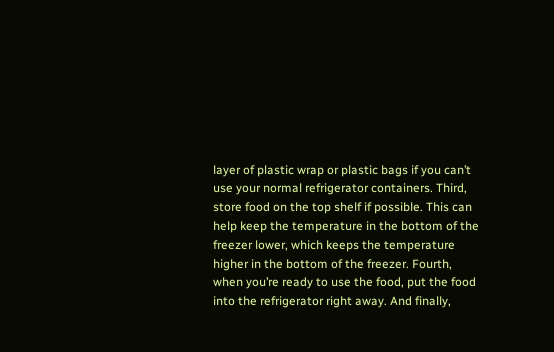layer of plastic wrap or plastic bags if you can’t use your normal refrigerator containers. Third, store food on the top shelf if possible. This can help keep the temperature in the bottom of the freezer lower, which keeps the temperature higher in the bottom of the freezer. Fourth, when you’re ready to use the food, put the food into the refrigerator right away. And finally,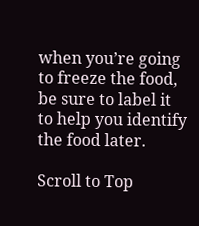when you’re going to freeze the food, be sure to label it to help you identify the food later.

Scroll to Top